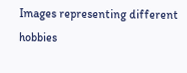Images representing different hobbies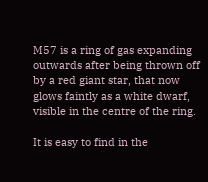M57 is a ring of gas expanding outwards after being thrown off by a red giant star, that now glows faintly as a white dwarf, visible in the centre of the ring.

It is easy to find in the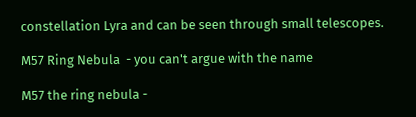constellation Lyra and can be seen through small telescopes.

M57 Ring Nebula  - you can't argue with the name

M57 the ring nebula -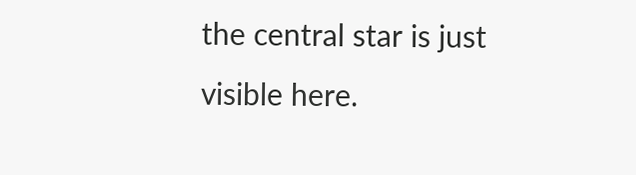the central star is just visible here.